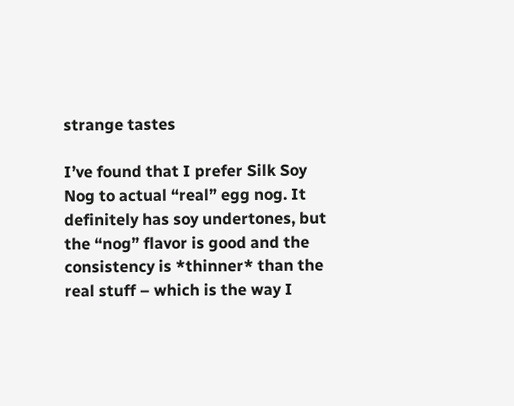strange tastes

I’ve found that I prefer Silk Soy Nog to actual “real” egg nog. It definitely has soy undertones, but the “nog” flavor is good and the consistency is *thinner* than the real stuff – which is the way I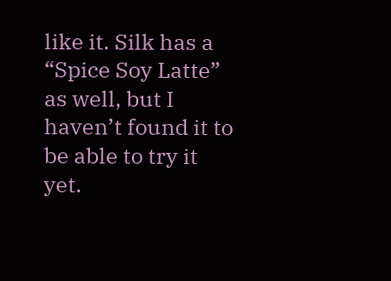like it. Silk has a “Spice Soy Latte” as well, but I haven’t found it to be able to try it yet.